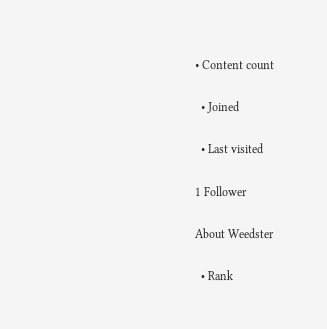• Content count

  • Joined

  • Last visited

1 Follower

About Weedster

  • Rank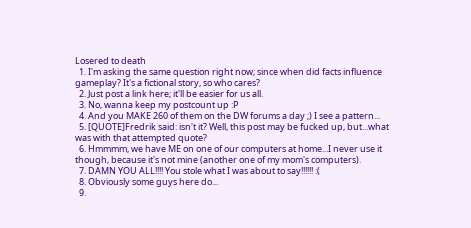Losered to death
  1. I'm asking the same question right now; since when did facts influence gameplay? It's a fictional story, so who cares?
  2. Just post a link here; it'll be easier for us all.
  3. No, wanna keep my postcount up :P
  4. And you MAKE 260 of them on the DW forums a day ;) I see a pattern...
  5. [QUOTE]Fredrik said: isn't it? Well, this post may be fucked up, but...what was with that attempted quote?
  6. Hmmmm, we have ME on one of our computers at home...I never use it though, because it's not mine (another one of my mom's computers).
  7. DAMN YOU ALL!!!! You stole what I was about to say!!!!!! :(
  8. Obviously some guys here do...
  9.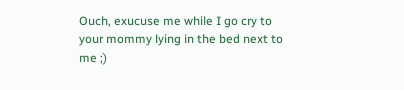Ouch, exucuse me while I go cry to your mommy lying in the bed next to me ;)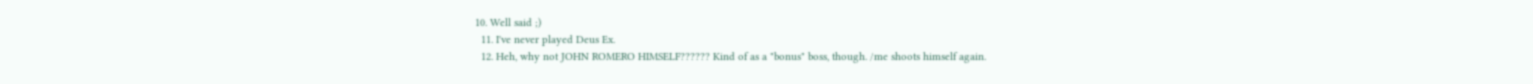10. Well said ;)
  11. I've never played Deus Ex.
  12. Heh, why not JOHN ROMERO HIMSELF?????? Kind of as a "bonus" boss, though. /me shoots himself again.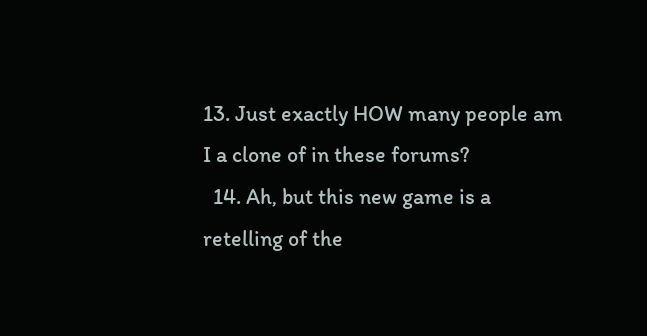13. Just exactly HOW many people am I a clone of in these forums?
  14. Ah, but this new game is a retelling of the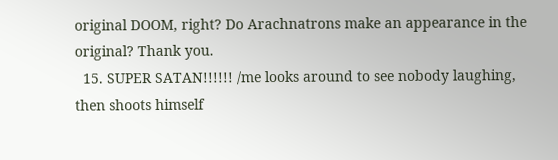original DOOM, right? Do Arachnatrons make an appearance in the original? Thank you.
  15. SUPER SATAN!!!!!! /me looks around to see nobody laughing, then shoots himself